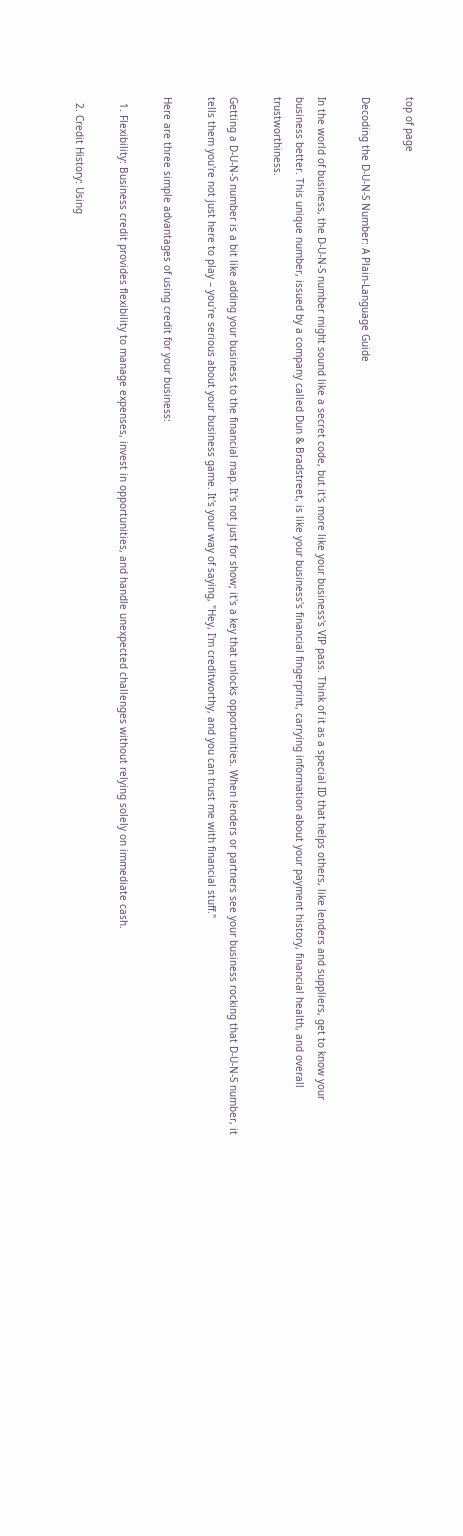top of page

Decoding the D-U-N-S Number: A Plain-Language Guide

In the world of business, the D-U-N-S number might sound like a secret code, but it's more like your business's VIP pass. Think of it as a special ID that helps others, like lenders and suppliers, get to know your business better. This unique number, issued by a company called Dun & Bradstreet, is like your business's financial fingerprint, carrying information about your payment history, financial health, and overall trustworthiness.

Getting a D-U-N-S number is a bit like adding your business to the financial map. It's not just for show; it's a key that unlocks opportunities. When lenders or partners see your business rocking that D-U-N-S number, it tells them you're not just here to play – you're serious about your business game. It's your way of saying, "Hey, I'm creditworthy, and you can trust me with financial stuff."

Here are three simple advantages of using credit for your business:

  1. Flexibility: Business credit provides flexibility to manage expenses, invest in opportunities, and handle unexpected challenges without relying solely on immediate cash.

  2. Credit History: Using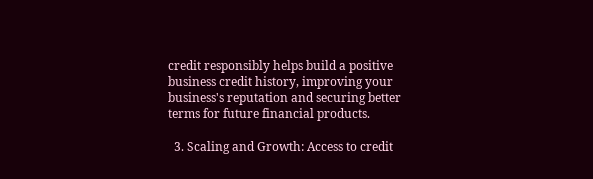credit responsibly helps build a positive business credit history, improving your business's reputation and securing better terms for future financial products.

  3. Scaling and Growth: Access to credit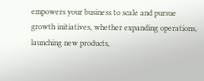empowers your business to scale and pursue growth initiatives, whether expanding operations, launching new products,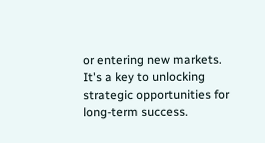or entering new markets. It's a key to unlocking strategic opportunities for long-term success.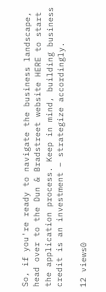So, if you're ready to navigate the business landscape, head over to the Dun & Bradstreet website HERE to start the application process. Keep in mind, building business credit is an investment – strategize accordingly.

12 views0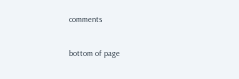comments


bottom of page